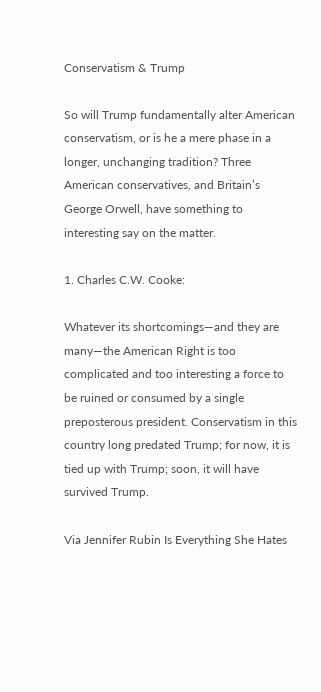Conservatism & Trump

So will Trump fundamentally alter American conservatism, or is he a mere phase in a longer, unchanging tradition? Three American conservatives, and Britain’s George Orwell, have something to interesting say on the matter.

1. Charles C.W. Cooke:

Whatever its shortcomings—and they are many—the American Right is too complicated and too interesting a force to be ruined or consumed by a single preposterous president. Conservatism in this country long predated Trump; for now, it is tied up with Trump; soon, it will have survived Trump.

Via Jennifer Rubin Is Everything She Hates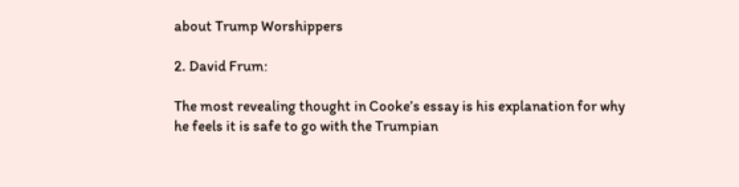about Trump Worshippers

2. David Frum:

The most revealing thought in Cooke’s essay is his explanation for why he feels it is safe to go with the Trumpian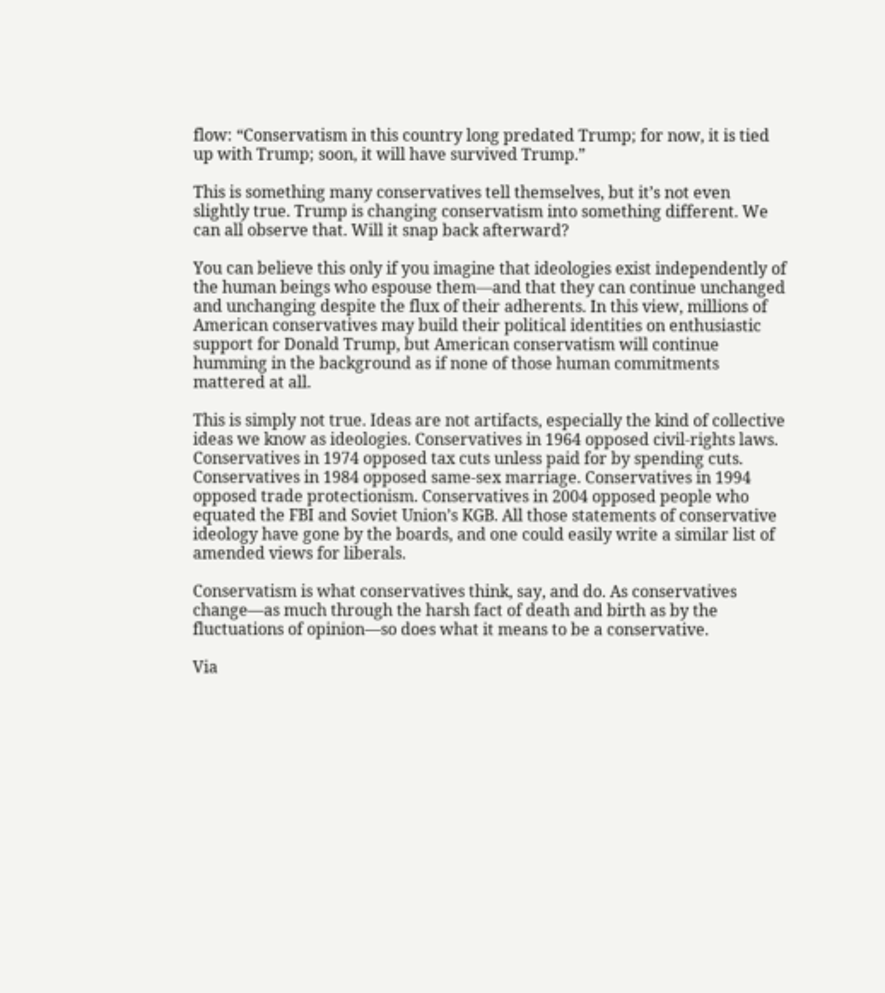flow: “Conservatism in this country long predated Trump; for now, it is tied up with Trump; soon, it will have survived Trump.”

This is something many conservatives tell themselves, but it’s not even slightly true. Trump is changing conservatism into something different. We can all observe that. Will it snap back afterward?

You can believe this only if you imagine that ideologies exist independently of the human beings who espouse them—and that they can continue unchanged and unchanging despite the flux of their adherents. In this view, millions of American conservatives may build their political identities on enthusiastic support for Donald Trump, but American conservatism will continue humming in the background as if none of those human commitments mattered at all.

This is simply not true. Ideas are not artifacts, especially the kind of collective ideas we know as ideologies. Conservatives in 1964 opposed civil-rights laws. Conservatives in 1974 opposed tax cuts unless paid for by spending cuts. Conservatives in 1984 opposed same-sex marriage. Conservatives in 1994 opposed trade protectionism. Conservatives in 2004 opposed people who equated the FBI and Soviet Union’s KGB. All those statements of conservative ideology have gone by the boards, and one could easily write a similar list of amended views for liberals.

Conservatism is what conservatives think, say, and do. As conservatives change—as much through the harsh fact of death and birth as by the fluctuations of opinion—so does what it means to be a conservative.

Via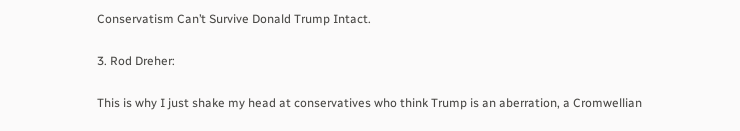Conservatism Can’t Survive Donald Trump Intact.

3. Rod Dreher:

This is why I just shake my head at conservatives who think Trump is an aberration, a Cromwellian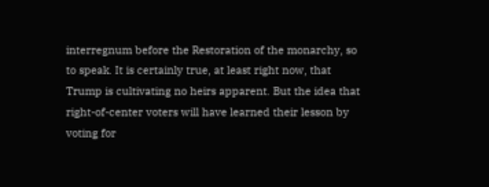interregnum before the Restoration of the monarchy, so to speak. It is certainly true, at least right now, that Trump is cultivating no heirs apparent. But the idea that right-of-center voters will have learned their lesson by voting for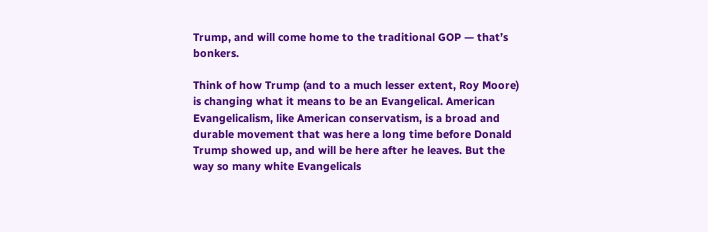Trump, and will come home to the traditional GOP — that’s bonkers.

Think of how Trump (and to a much lesser extent, Roy Moore) is changing what it means to be an Evangelical. American Evangelicalism, like American conservatism, is a broad and durable movement that was here a long time before Donald Trump showed up, and will be here after he leaves. But the way so many white Evangelicals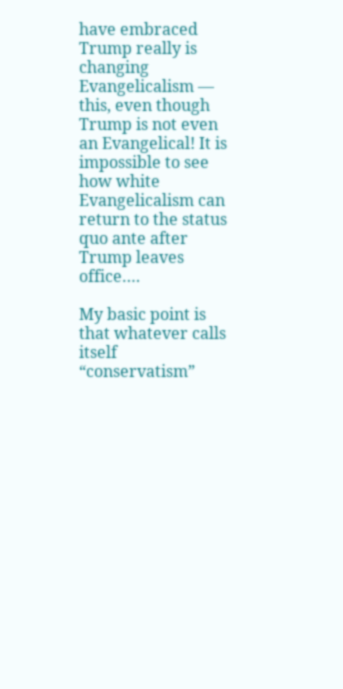have embraced Trump really is changing Evangelicalism — this, even though Trump is not even an Evangelical! It is impossible to see how white Evangelicalism can return to the status quo ante after Trump leaves office….

My basic point is that whatever calls itself “conservatism”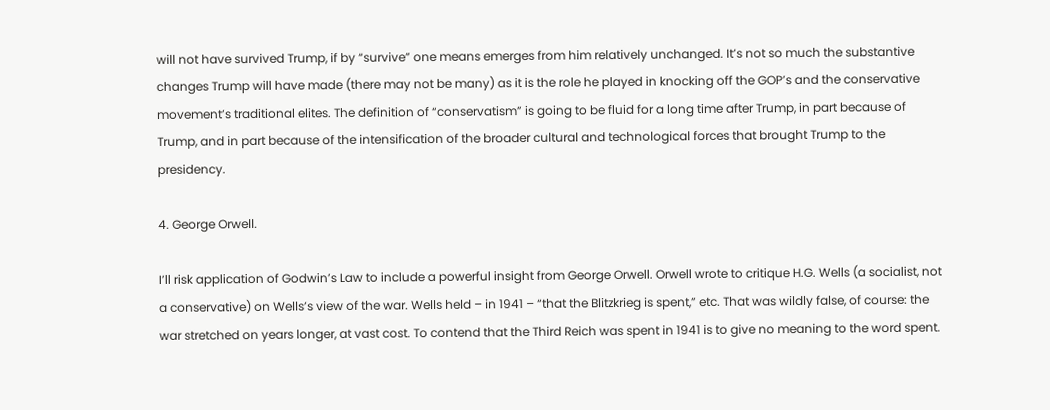will not have survived Trump, if by “survive” one means emerges from him relatively unchanged. It’s not so much the substantive changes Trump will have made (there may not be many) as it is the role he played in knocking off the GOP’s and the conservative movement’s traditional elites. The definition of “conservatism” is going to be fluid for a long time after Trump, in part because of Trump, and in part because of the intensification of the broader cultural and technological forces that brought Trump to the presidency.

4. George Orwell.

I’ll risk application of Godwin’s Law to include a powerful insight from George Orwell. Orwell wrote to critique H.G. Wells (a socialist, not a conservative) on Wells’s view of the war. Wells held – in 1941 – “that the Blitzkrieg is spent,” etc. That was wildly false, of course: the war stretched on years longer, at vast cost. To contend that the Third Reich was spent in 1941 is to give no meaning to the word spent.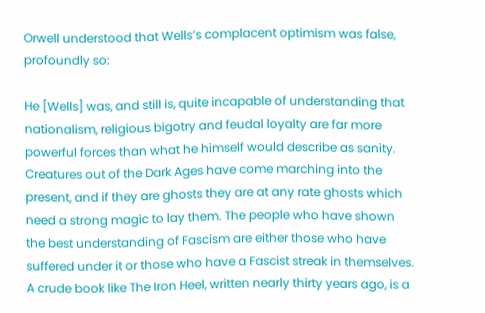Orwell understood that Wells’s complacent optimism was false, profoundly so:

He [Wells] was, and still is, quite incapable of understanding that nationalism, religious bigotry and feudal loyalty are far more powerful forces than what he himself would describe as sanity. Creatures out of the Dark Ages have come marching into the present, and if they are ghosts they are at any rate ghosts which need a strong magic to lay them. The people who have shown the best understanding of Fascism are either those who have suffered under it or those who have a Fascist streak in themselves. A crude book like The Iron Heel, written nearly thirty years ago, is a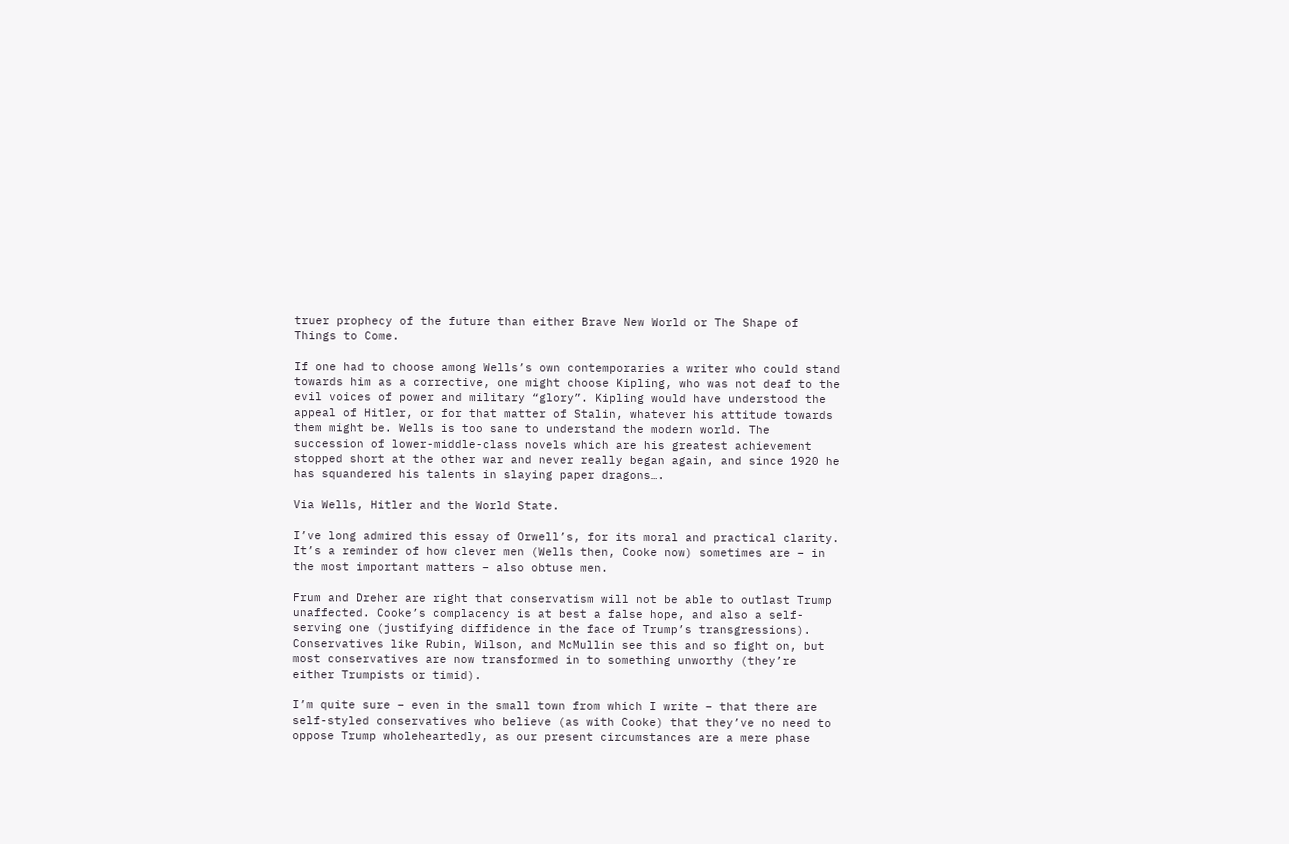truer prophecy of the future than either Brave New World or The Shape of Things to Come.

If one had to choose among Wells’s own contemporaries a writer who could stand towards him as a corrective, one might choose Kipling, who was not deaf to the evil voices of power and military “glory”. Kipling would have understood the appeal of Hitler, or for that matter of Stalin, whatever his attitude towards them might be. Wells is too sane to understand the modern world. The succession of lower-middle-class novels which are his greatest achievement stopped short at the other war and never really began again, and since 1920 he has squandered his talents in slaying paper dragons….

Via Wells, Hitler and the World State.

I’ve long admired this essay of Orwell’s, for its moral and practical clarity. It’s a reminder of how clever men (Wells then, Cooke now) sometimes are – in the most important matters – also obtuse men.

Frum and Dreher are right that conservatism will not be able to outlast Trump unaffected. Cooke’s complacency is at best a false hope, and also a self-serving one (justifying diffidence in the face of Trump’s transgressions). Conservatives like Rubin, Wilson, and McMullin see this and so fight on, but most conservatives are now transformed in to something unworthy (they’re either Trumpists or timid).

I’m quite sure – even in the small town from which I write – that there are self-styled conservatives who believe (as with Cooke) that they’ve no need to oppose Trump wholeheartedly, as our present circumstances are a mere phase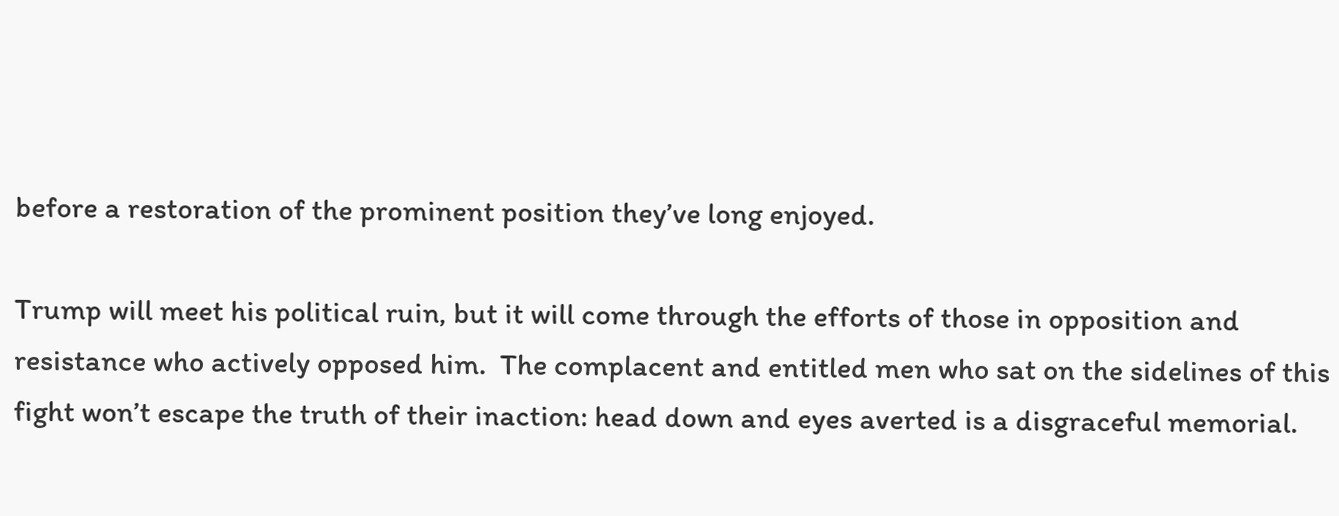before a restoration of the prominent position they’ve long enjoyed.

Trump will meet his political ruin, but it will come through the efforts of those in opposition and resistance who actively opposed him.  The complacent and entitled men who sat on the sidelines of this fight won’t escape the truth of their inaction: head down and eyes averted is a disgraceful memorial.